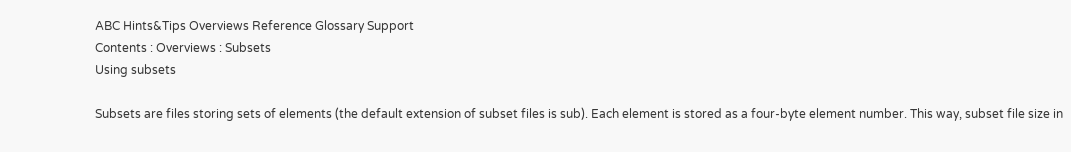ABC Hints&Tips Overviews Reference Glossary Support
Contents : Overviews : Subsets
Using subsets

Subsets are files storing sets of elements (the default extension of subset files is sub). Each element is stored as a four-byte element number. This way, subset file size in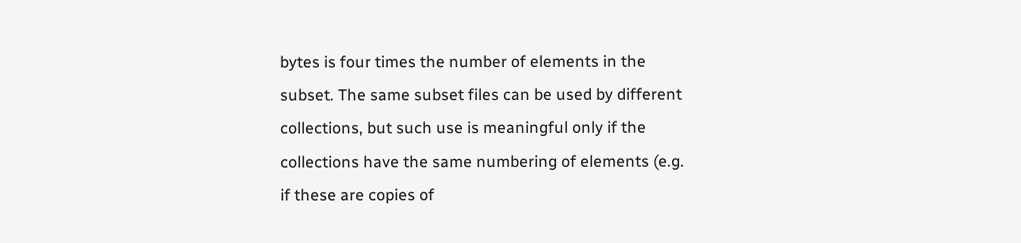bytes is four times the number of elements in the subset. The same subset files can be used by different collections, but such use is meaningful only if the collections have the same numbering of elements (e.g. if these are copies of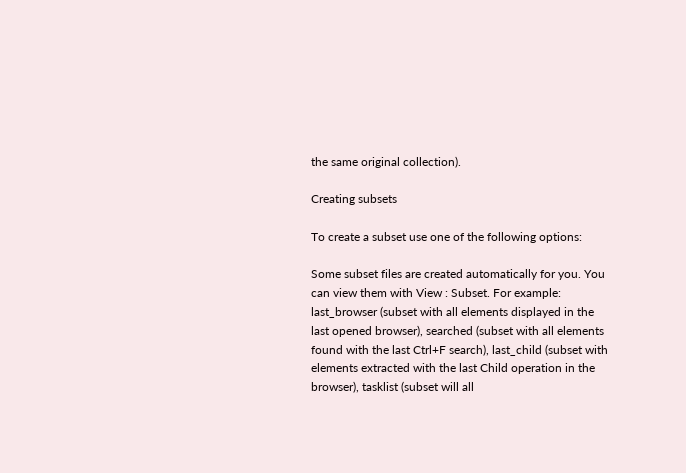the same original collection).

Creating subsets

To create a subset use one of the following options:

Some subset files are created automatically for you. You can view them with View : Subset. For example: last_browser (subset with all elements displayed in the last opened browser), searched (subset with all elements found with the last Ctrl+F search), last_child (subset with elements extracted with the last Child operation in the browser), tasklist (subset will all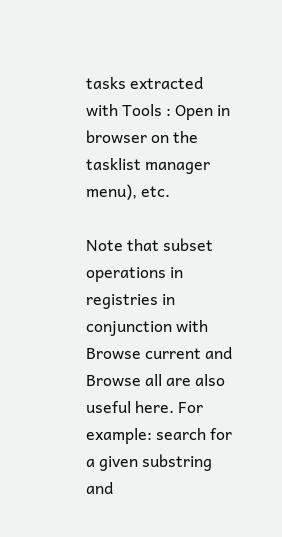tasks extracted with Tools : Open in browser on the tasklist manager menu), etc.

Note that subset operations in registries in conjunction with Browse current and Browse all are also useful here. For example: search for a given substring and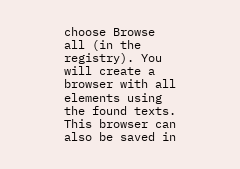choose Browse all (in the registry). You will create a browser with all elements using the found texts. This browser can also be saved in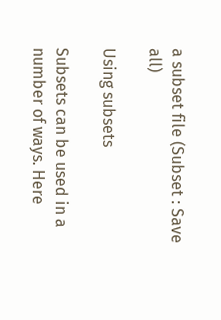a subset file (Subset : Save all)

Using subsets

Subsets can be used in a number of ways. Here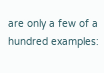are only a few of a hundred examples: